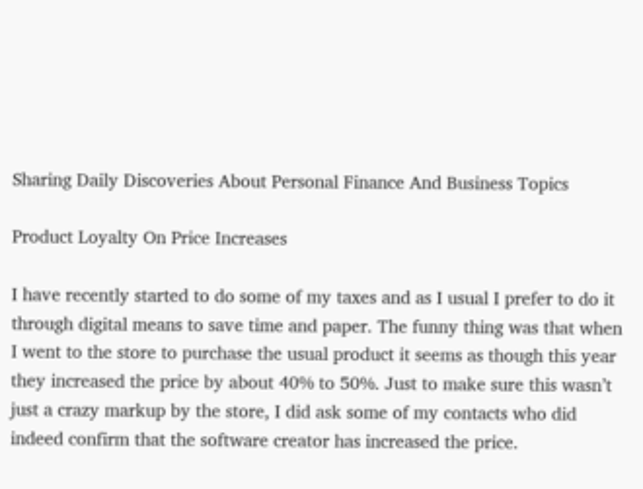Sharing Daily Discoveries About Personal Finance And Business Topics

Product Loyalty On Price Increases

I have recently started to do some of my taxes and as I usual I prefer to do it through digital means to save time and paper. The funny thing was that when I went to the store to purchase the usual product it seems as though this year they increased the price by about 40% to 50%. Just to make sure this wasn’t just a crazy markup by the store, I did ask some of my contacts who did indeed confirm that the software creator has increased the price.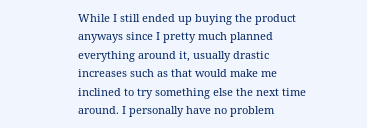While I still ended up buying the product anyways since I pretty much planned everything around it, usually drastic increases such as that would make me inclined to try something else the next time around. I personally have no problem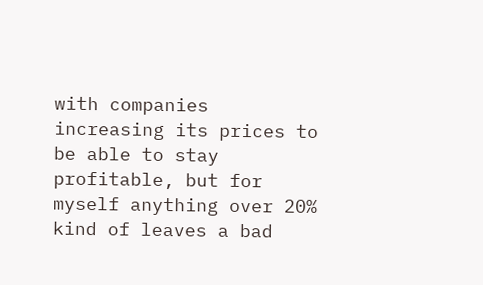with companies increasing its prices to be able to stay profitable, but for myself anything over 20% kind of leaves a bad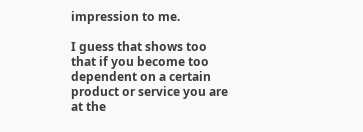impression to me.

I guess that shows too that if you become too dependent on a certain product or service you are at the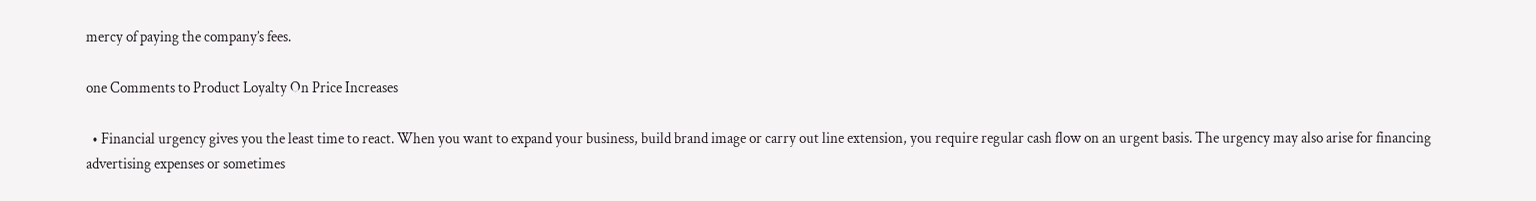mercy of paying the company’s fees.

one Comments to Product Loyalty On Price Increases

  • Financial urgency gives you the least time to react. When you want to expand your business, build brand image or carry out line extension, you require regular cash flow on an urgent basis. The urgency may also arise for financing advertising expenses or sometimes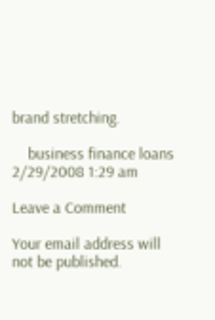brand stretching.

    business finance loans 2/29/2008 1:29 am

Leave a Comment

Your email address will not be published.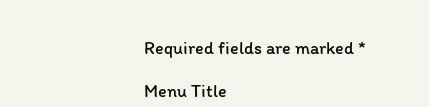Required fields are marked *

Menu Title